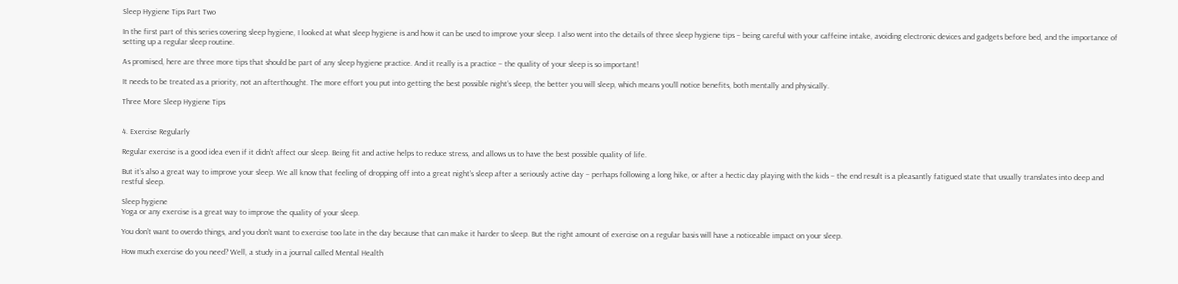Sleep Hygiene Tips Part Two

In the first part of this series covering sleep hygiene, I looked at what sleep hygiene is and how it can be used to improve your sleep. I also went into the details of three sleep hygiene tips – being careful with your caffeine intake, avoiding electronic devices and gadgets before bed, and the importance of setting up a regular sleep routine.

As promised, here are three more tips that should be part of any sleep hygiene practice. And it really is a practice – the quality of your sleep is so important!

It needs to be treated as a priority, not an afterthought. The more effort you put into getting the best possible night’s sleep, the better you will sleep, which means you’ll notice benefits, both mentally and physically.

Three More Sleep Hygiene Tips


4. Exercise Regularly

Regular exercise is a good idea even if it didn’t affect our sleep. Being fit and active helps to reduce stress, and allows us to have the best possible quality of life.

But it’s also a great way to improve your sleep. We all know that feeling of dropping off into a great night’s sleep after a seriously active day – perhaps following a long hike, or after a hectic day playing with the kids – the end result is a pleasantly fatigued state that usually translates into deep and restful sleep.

Sleep hygiene
Yoga or any exercise is a great way to improve the quality of your sleep.

You don’t want to overdo things, and you don’t want to exercise too late in the day because that can make it harder to sleep. But the right amount of exercise on a regular basis will have a noticeable impact on your sleep.

How much exercise do you need? Well, a study in a journal called Mental Health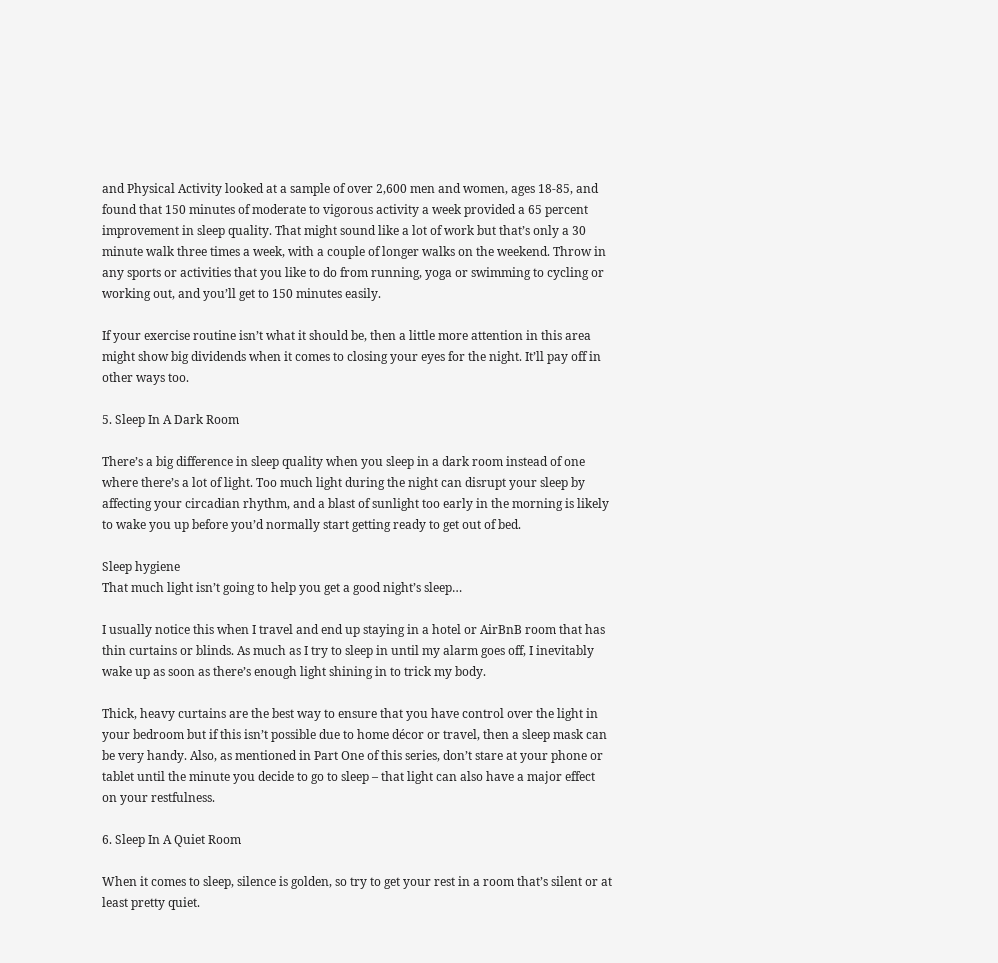and Physical Activity looked at a sample of over 2,600 men and women, ages 18-85, and found that 150 minutes of moderate to vigorous activity a week provided a 65 percent improvement in sleep quality. That might sound like a lot of work but that’s only a 30 minute walk three times a week, with a couple of longer walks on the weekend. Throw in any sports or activities that you like to do from running, yoga or swimming to cycling or working out, and you’ll get to 150 minutes easily.

If your exercise routine isn’t what it should be, then a little more attention in this area might show big dividends when it comes to closing your eyes for the night. It’ll pay off in other ways too.

5. Sleep In A Dark Room

There’s a big difference in sleep quality when you sleep in a dark room instead of one where there’s a lot of light. Too much light during the night can disrupt your sleep by affecting your circadian rhythm, and a blast of sunlight too early in the morning is likely to wake you up before you’d normally start getting ready to get out of bed.

Sleep hygiene
That much light isn’t going to help you get a good night’s sleep…

I usually notice this when I travel and end up staying in a hotel or AirBnB room that has thin curtains or blinds. As much as I try to sleep in until my alarm goes off, I inevitably wake up as soon as there’s enough light shining in to trick my body.

Thick, heavy curtains are the best way to ensure that you have control over the light in your bedroom but if this isn’t possible due to home décor or travel, then a sleep mask can be very handy. Also, as mentioned in Part One of this series, don’t stare at your phone or tablet until the minute you decide to go to sleep – that light can also have a major effect on your restfulness.

6. Sleep In A Quiet Room

When it comes to sleep, silence is golden, so try to get your rest in a room that’s silent or at least pretty quiet.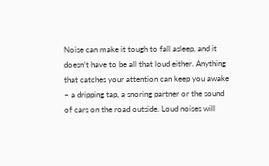Noise can make it tough to fall asleep, and it doesn’t have to be all that loud either. Anything that catches your attention can keep you awake – a dripping tap, a snoring partner or the sound of cars on the road outside. Loud noises will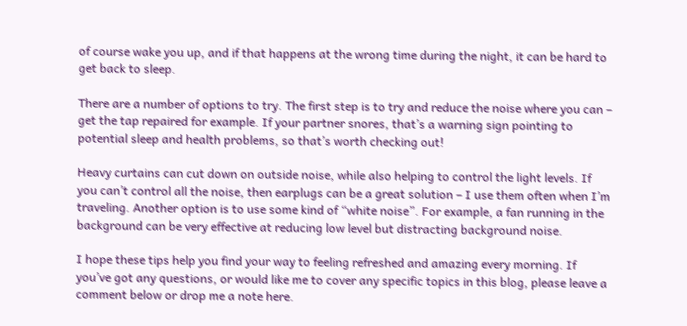of course wake you up, and if that happens at the wrong time during the night, it can be hard to get back to sleep.

There are a number of options to try. The first step is to try and reduce the noise where you can – get the tap repaired for example. If your partner snores, that’s a warning sign pointing to potential sleep and health problems, so that’s worth checking out!

Heavy curtains can cut down on outside noise, while also helping to control the light levels. If you can’t control all the noise, then earplugs can be a great solution – I use them often when I’m traveling. Another option is to use some kind of “white noise”. For example, a fan running in the background can be very effective at reducing low level but distracting background noise.

I hope these tips help you find your way to feeling refreshed and amazing every morning. If you’ve got any questions, or would like me to cover any specific topics in this blog, please leave a comment below or drop me a note here.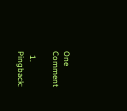One Comment

  1. Pingback: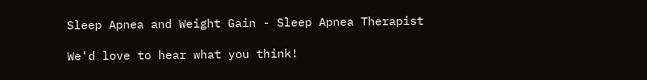Sleep Apnea and Weight Gain - Sleep Apnea Therapist

We'd love to hear what you think!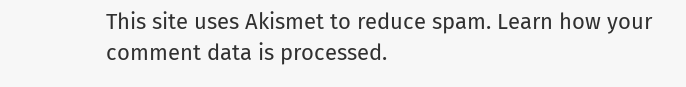This site uses Akismet to reduce spam. Learn how your comment data is processed.